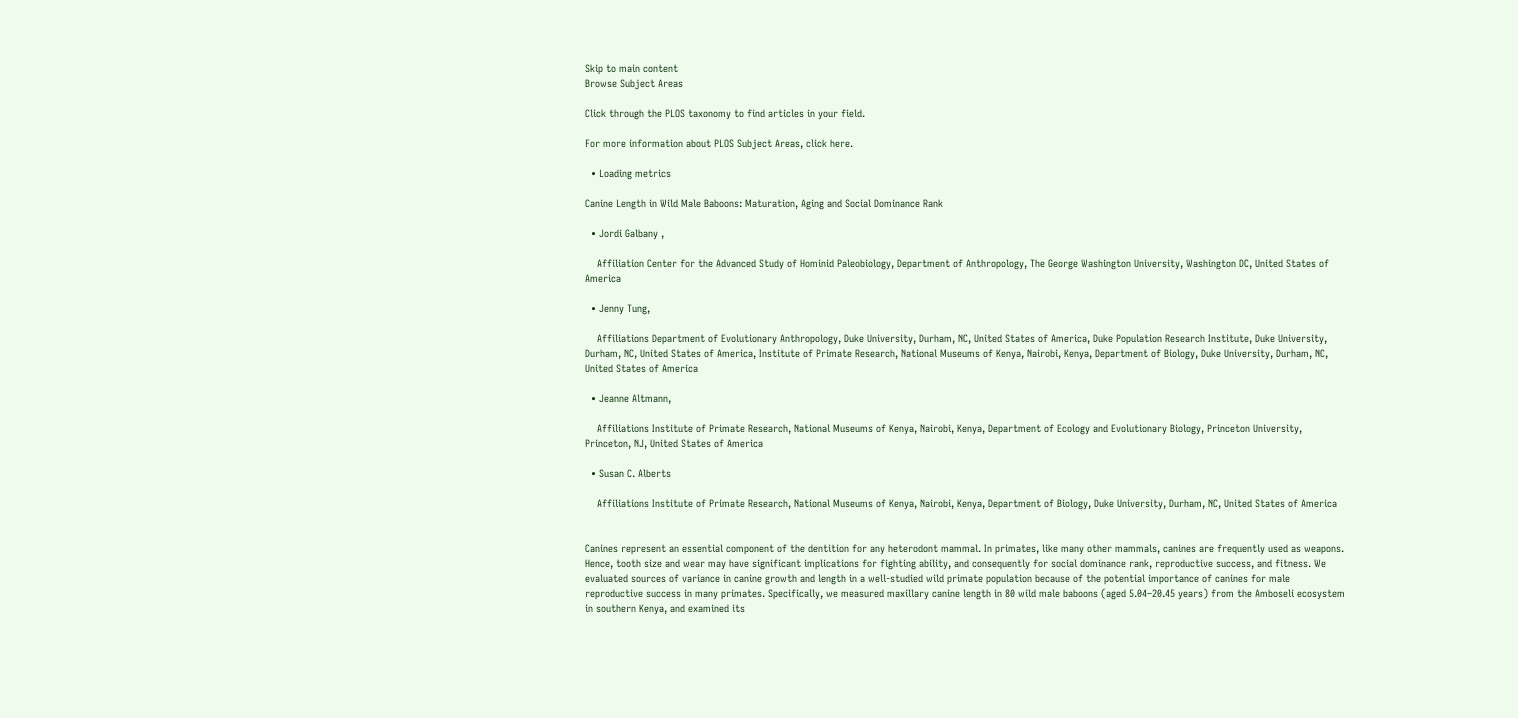Skip to main content
Browse Subject Areas

Click through the PLOS taxonomy to find articles in your field.

For more information about PLOS Subject Areas, click here.

  • Loading metrics

Canine Length in Wild Male Baboons: Maturation, Aging and Social Dominance Rank

  • Jordi Galbany ,

    Affiliation Center for the Advanced Study of Hominid Paleobiology, Department of Anthropology, The George Washington University, Washington DC, United States of America

  • Jenny Tung,

    Affiliations Department of Evolutionary Anthropology, Duke University, Durham, NC, United States of America, Duke Population Research Institute, Duke University, Durham, NC, United States of America, Institute of Primate Research, National Museums of Kenya, Nairobi, Kenya, Department of Biology, Duke University, Durham, NC, United States of America

  • Jeanne Altmann,

    Affiliations Institute of Primate Research, National Museums of Kenya, Nairobi, Kenya, Department of Ecology and Evolutionary Biology, Princeton University, Princeton, NJ, United States of America

  • Susan C. Alberts

    Affiliations Institute of Primate Research, National Museums of Kenya, Nairobi, Kenya, Department of Biology, Duke University, Durham, NC, United States of America


Canines represent an essential component of the dentition for any heterodont mammal. In primates, like many other mammals, canines are frequently used as weapons. Hence, tooth size and wear may have significant implications for fighting ability, and consequently for social dominance rank, reproductive success, and fitness. We evaluated sources of variance in canine growth and length in a well-studied wild primate population because of the potential importance of canines for male reproductive success in many primates. Specifically, we measured maxillary canine length in 80 wild male baboons (aged 5.04–20.45 years) from the Amboseli ecosystem in southern Kenya, and examined its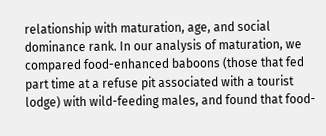relationship with maturation, age, and social dominance rank. In our analysis of maturation, we compared food-enhanced baboons (those that fed part time at a refuse pit associated with a tourist lodge) with wild-feeding males, and found that food-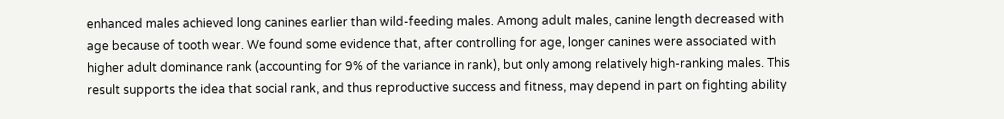enhanced males achieved long canines earlier than wild-feeding males. Among adult males, canine length decreased with age because of tooth wear. We found some evidence that, after controlling for age, longer canines were associated with higher adult dominance rank (accounting for 9% of the variance in rank), but only among relatively high-ranking males. This result supports the idea that social rank, and thus reproductive success and fitness, may depend in part on fighting ability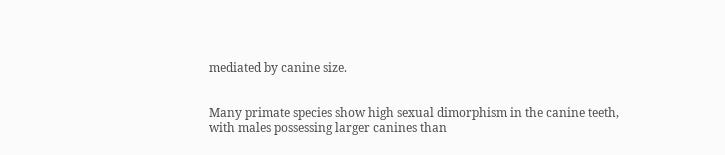mediated by canine size.


Many primate species show high sexual dimorphism in the canine teeth, with males possessing larger canines than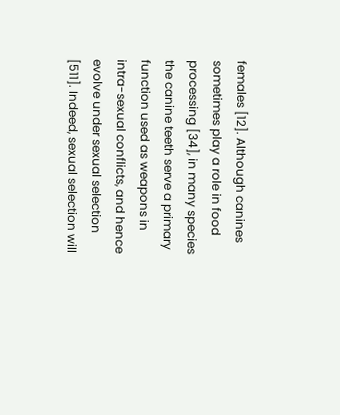females [12]. Although canines sometimes play a role in food processing [34], in many species the canine teeth serve a primary function used as weapons in intra-sexual conflicts, and hence evolve under sexual selection [511]. Indeed, sexual selection will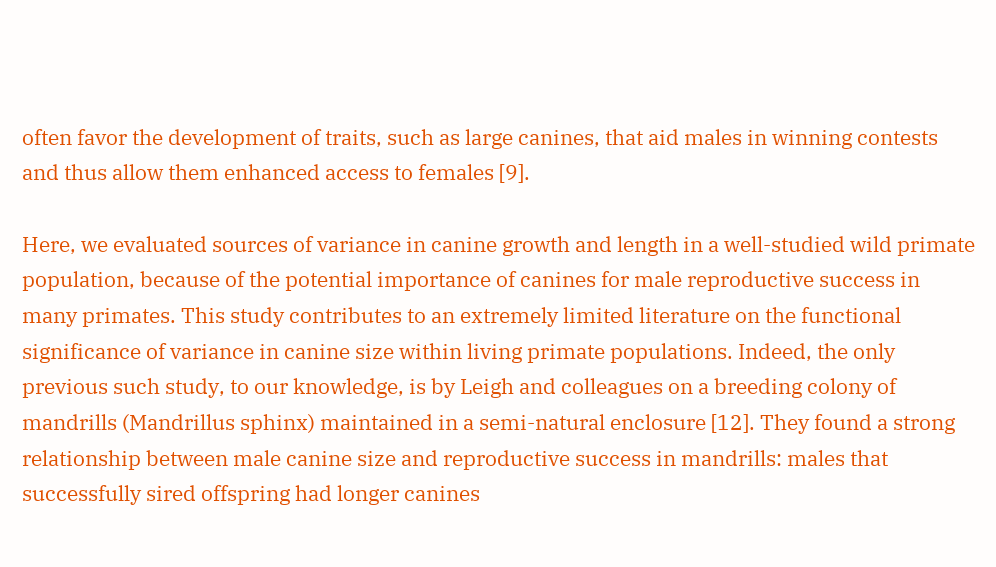often favor the development of traits, such as large canines, that aid males in winning contests and thus allow them enhanced access to females [9].

Here, we evaluated sources of variance in canine growth and length in a well-studied wild primate population, because of the potential importance of canines for male reproductive success in many primates. This study contributes to an extremely limited literature on the functional significance of variance in canine size within living primate populations. Indeed, the only previous such study, to our knowledge, is by Leigh and colleagues on a breeding colony of mandrills (Mandrillus sphinx) maintained in a semi-natural enclosure [12]. They found a strong relationship between male canine size and reproductive success in mandrills: males that successfully sired offspring had longer canines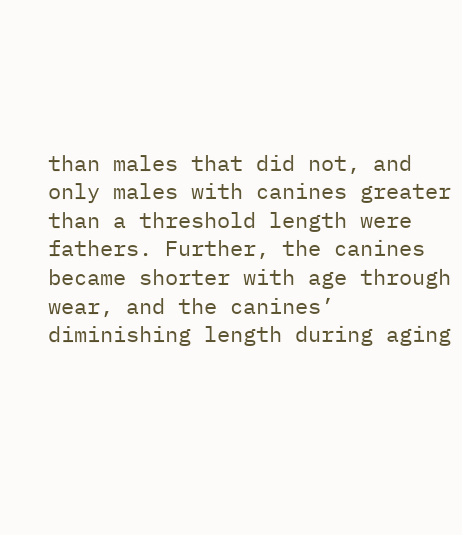than males that did not, and only males with canines greater than a threshold length were fathers. Further, the canines became shorter with age through wear, and the canines’ diminishing length during aging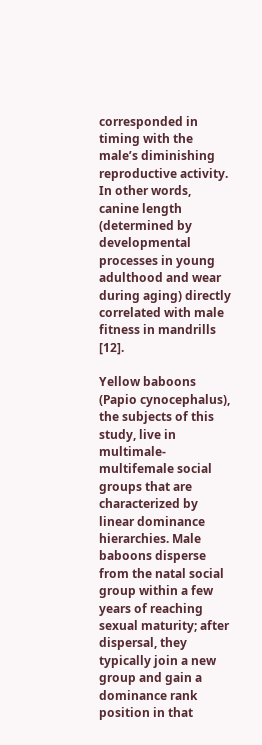corresponded in timing with the male’s diminishing reproductive activity. In other words, canine length (determined by developmental processes in young adulthood and wear during aging) directly correlated with male fitness in mandrills [12].

Yellow baboons (Papio cynocephalus), the subjects of this study, live in multimale-multifemale social groups that are characterized by linear dominance hierarchies. Male baboons disperse from the natal social group within a few years of reaching sexual maturity; after dispersal, they typically join a new group and gain a dominance rank position in that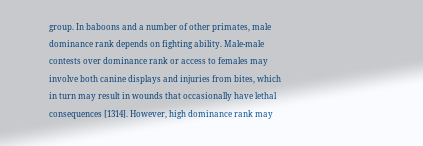group. In baboons and a number of other primates, male dominance rank depends on fighting ability. Male-male contests over dominance rank or access to females may involve both canine displays and injuries from bites, which in turn may result in wounds that occasionally have lethal consequences [1314]. However, high dominance rank may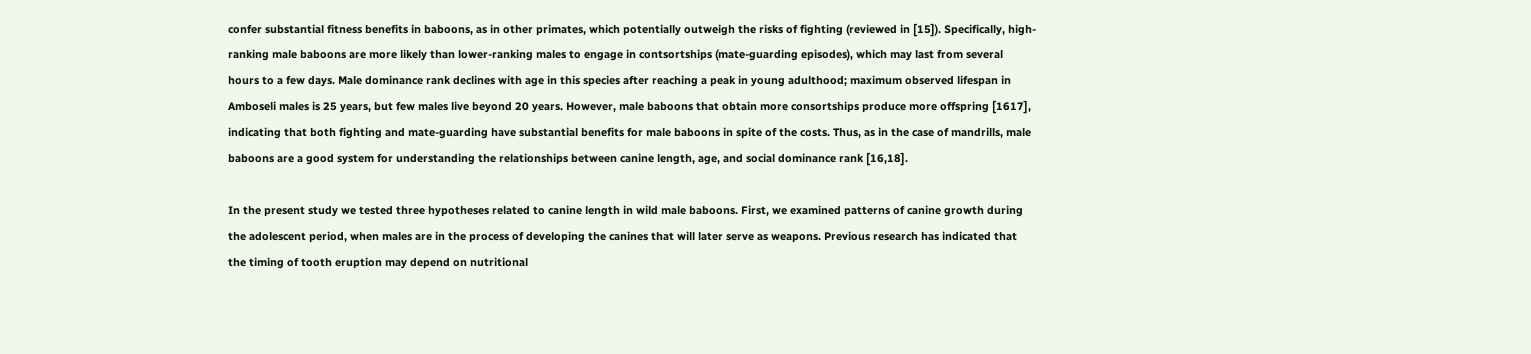confer substantial fitness benefits in baboons, as in other primates, which potentially outweigh the risks of fighting (reviewed in [15]). Specifically, high-ranking male baboons are more likely than lower-ranking males to engage in contsortships (mate-guarding episodes), which may last from several hours to a few days. Male dominance rank declines with age in this species after reaching a peak in young adulthood; maximum observed lifespan in Amboseli males is 25 years, but few males live beyond 20 years. However, male baboons that obtain more consortships produce more offspring [1617], indicating that both fighting and mate-guarding have substantial benefits for male baboons in spite of the costs. Thus, as in the case of mandrills, male baboons are a good system for understanding the relationships between canine length, age, and social dominance rank [16,18].

In the present study we tested three hypotheses related to canine length in wild male baboons. First, we examined patterns of canine growth during the adolescent period, when males are in the process of developing the canines that will later serve as weapons. Previous research has indicated that the timing of tooth eruption may depend on nutritional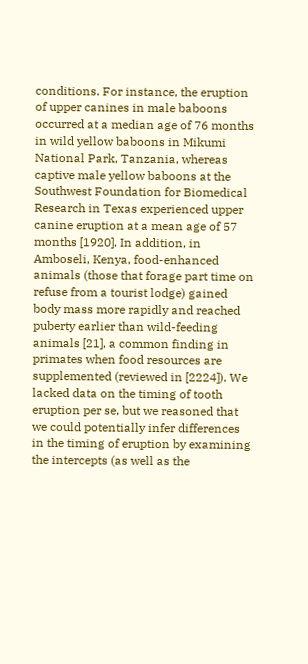conditions. For instance, the eruption of upper canines in male baboons occurred at a median age of 76 months in wild yellow baboons in Mikumi National Park, Tanzania, whereas captive male yellow baboons at the Southwest Foundation for Biomedical Research in Texas experienced upper canine eruption at a mean age of 57 months [1920]. In addition, in Amboseli, Kenya, food-enhanced animals (those that forage part time on refuse from a tourist lodge) gained body mass more rapidly and reached puberty earlier than wild-feeding animals [21], a common finding in primates when food resources are supplemented (reviewed in [2224]). We lacked data on the timing of tooth eruption per se, but we reasoned that we could potentially infer differences in the timing of eruption by examining the intercepts (as well as the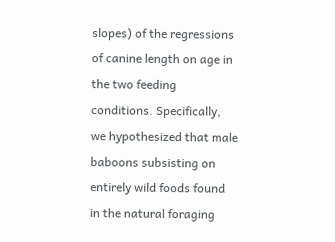slopes) of the regressions of canine length on age in the two feeding conditions. Specifically, we hypothesized that male baboons subsisting on entirely wild foods found in the natural foraging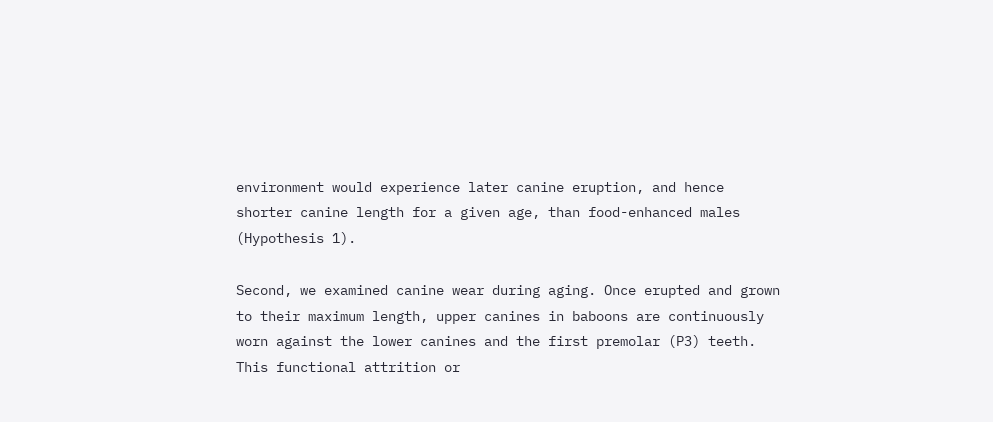environment would experience later canine eruption, and hence shorter canine length for a given age, than food-enhanced males (Hypothesis 1).

Second, we examined canine wear during aging. Once erupted and grown to their maximum length, upper canines in baboons are continuously worn against the lower canines and the first premolar (P3) teeth. This functional attrition or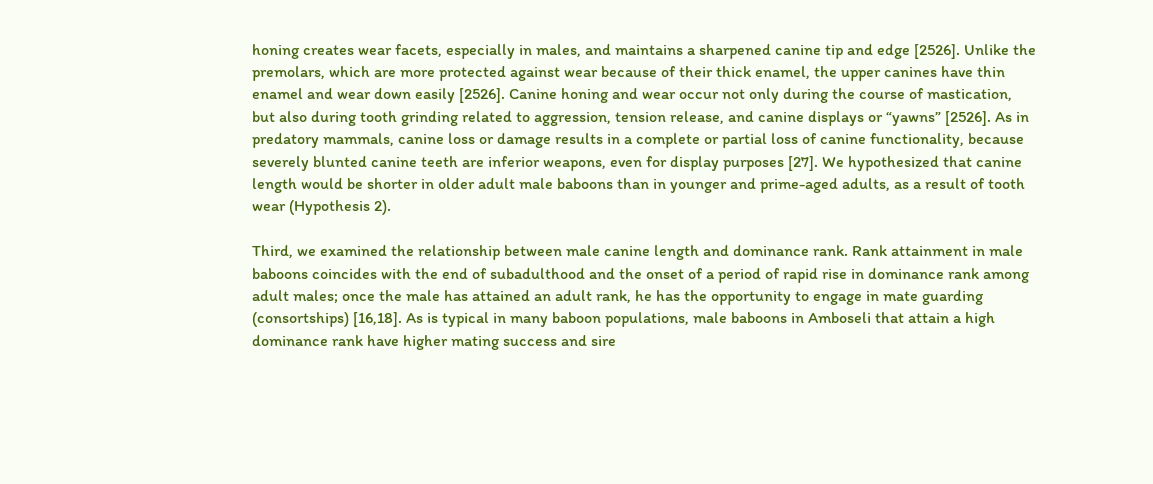honing creates wear facets, especially in males, and maintains a sharpened canine tip and edge [2526]. Unlike the premolars, which are more protected against wear because of their thick enamel, the upper canines have thin enamel and wear down easily [2526]. Canine honing and wear occur not only during the course of mastication, but also during tooth grinding related to aggression, tension release, and canine displays or “yawns” [2526]. As in predatory mammals, canine loss or damage results in a complete or partial loss of canine functionality, because severely blunted canine teeth are inferior weapons, even for display purposes [27]. We hypothesized that canine length would be shorter in older adult male baboons than in younger and prime-aged adults, as a result of tooth wear (Hypothesis 2).

Third, we examined the relationship between male canine length and dominance rank. Rank attainment in male baboons coincides with the end of subadulthood and the onset of a period of rapid rise in dominance rank among adult males; once the male has attained an adult rank, he has the opportunity to engage in mate guarding (consortships) [16,18]. As is typical in many baboon populations, male baboons in Amboseli that attain a high dominance rank have higher mating success and sire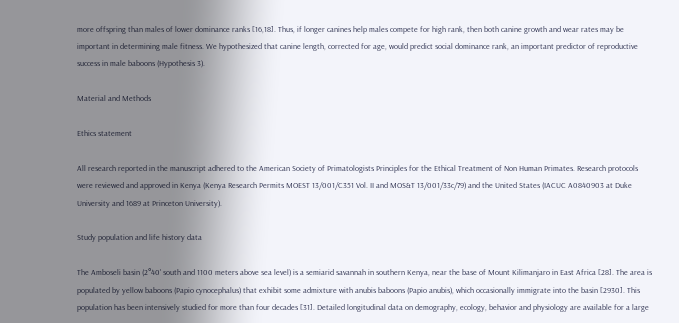more offspring than males of lower dominance ranks [16,18]. Thus, if longer canines help males compete for high rank, then both canine growth and wear rates may be important in determining male fitness. We hypothesized that canine length, corrected for age, would predict social dominance rank, an important predictor of reproductive success in male baboons (Hypothesis 3).

Material and Methods

Ethics statement

All research reported in the manuscript adhered to the American Society of Primatologists Principles for the Ethical Treatment of Non Human Primates. Research protocols were reviewed and approved in Kenya (Kenya Research Permits MOEST 13/001/C351 Vol. II and MOS&T 13/001/33c/79) and the United States (IACUC A0840903 at Duke University and 1689 at Princeton University).

Study population and life history data

The Amboseli basin (2°40' south and 1100 meters above sea level) is a semiarid savannah in southern Kenya, near the base of Mount Kilimanjaro in East Africa [28]. The area is populated by yellow baboons (Papio cynocephalus) that exhibit some admixture with anubis baboons (Papio anubis), which occasionally immigrate into the basin [2930]. This population has been intensively studied for more than four decades [31]. Detailed longitudinal data on demography, ecology, behavior and physiology are available for a large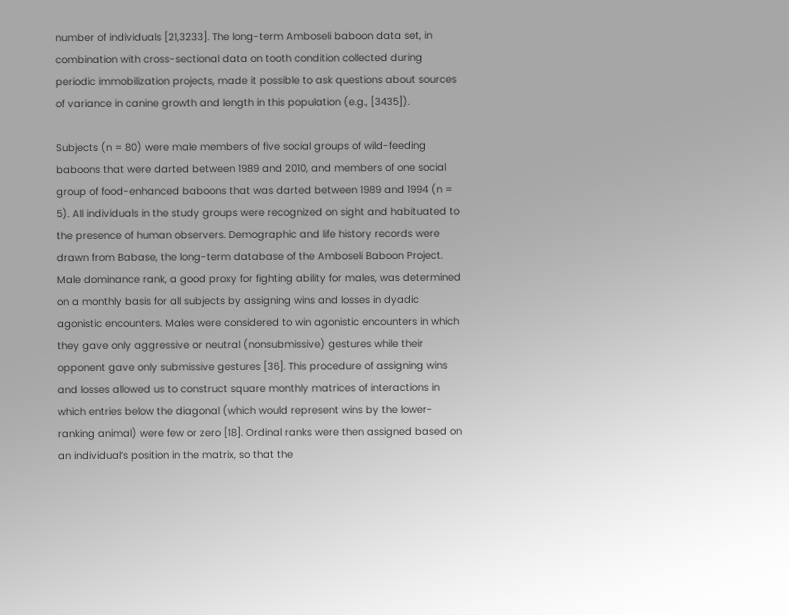number of individuals [21,3233]. The long-term Amboseli baboon data set, in combination with cross-sectional data on tooth condition collected during periodic immobilization projects, made it possible to ask questions about sources of variance in canine growth and length in this population (e.g., [3435]).

Subjects (n = 80) were male members of five social groups of wild-feeding baboons that were darted between 1989 and 2010, and members of one social group of food-enhanced baboons that was darted between 1989 and 1994 (n = 5). All individuals in the study groups were recognized on sight and habituated to the presence of human observers. Demographic and life history records were drawn from Babase, the long-term database of the Amboseli Baboon Project. Male dominance rank, a good proxy for fighting ability for males, was determined on a monthly basis for all subjects by assigning wins and losses in dyadic agonistic encounters. Males were considered to win agonistic encounters in which they gave only aggressive or neutral (nonsubmissive) gestures while their opponent gave only submissive gestures [36]. This procedure of assigning wins and losses allowed us to construct square monthly matrices of interactions in which entries below the diagonal (which would represent wins by the lower-ranking animal) were few or zero [18]. Ordinal ranks were then assigned based on an individual’s position in the matrix, so that the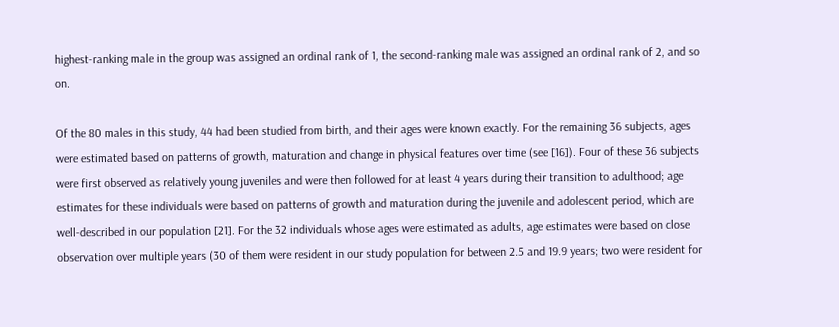highest-ranking male in the group was assigned an ordinal rank of 1, the second-ranking male was assigned an ordinal rank of 2, and so on.

Of the 80 males in this study, 44 had been studied from birth, and their ages were known exactly. For the remaining 36 subjects, ages were estimated based on patterns of growth, maturation and change in physical features over time (see [16]). Four of these 36 subjects were first observed as relatively young juveniles and were then followed for at least 4 years during their transition to adulthood; age estimates for these individuals were based on patterns of growth and maturation during the juvenile and adolescent period, which are well-described in our population [21]. For the 32 individuals whose ages were estimated as adults, age estimates were based on close observation over multiple years (30 of them were resident in our study population for between 2.5 and 19.9 years; two were resident for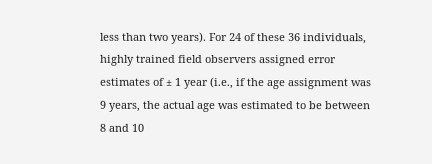less than two years). For 24 of these 36 individuals, highly trained field observers assigned error estimates of ± 1 year (i.e., if the age assignment was 9 years, the actual age was estimated to be between 8 and 10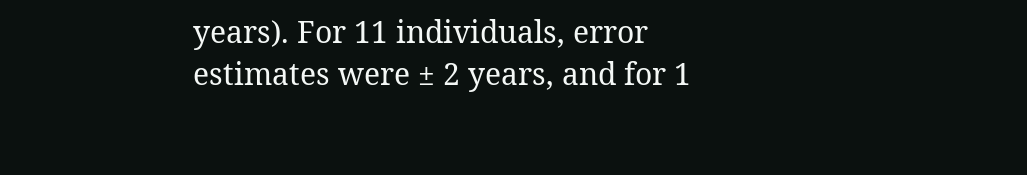years). For 11 individuals, error estimates were ± 2 years, and for 1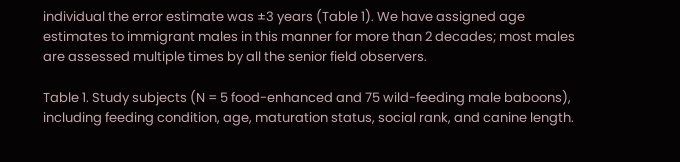individual the error estimate was ±3 years (Table 1). We have assigned age estimates to immigrant males in this manner for more than 2 decades; most males are assessed multiple times by all the senior field observers.

Table 1. Study subjects (N = 5 food-enhanced and 75 wild-feeding male baboons), including feeding condition, age, maturation status, social rank, and canine length.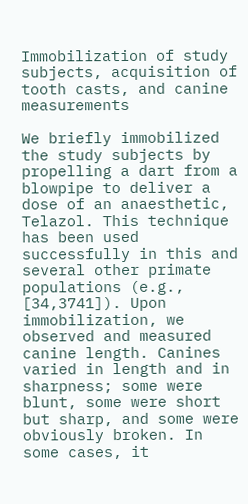Immobilization of study subjects, acquisition of tooth casts, and canine measurements

We briefly immobilized the study subjects by propelling a dart from a blowpipe to deliver a dose of an anaesthetic, Telazol. This technique has been used successfully in this and several other primate populations (e.g., [34,3741]). Upon immobilization, we observed and measured canine length. Canines varied in length and in sharpness; some were blunt, some were short but sharp, and some were obviously broken. In some cases, it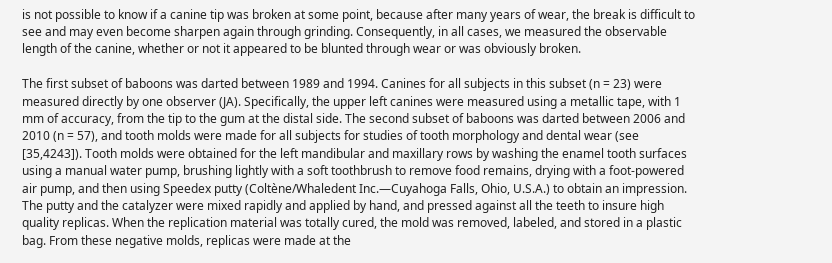is not possible to know if a canine tip was broken at some point, because after many years of wear, the break is difficult to see and may even become sharpen again through grinding. Consequently, in all cases, we measured the observable length of the canine, whether or not it appeared to be blunted through wear or was obviously broken.

The first subset of baboons was darted between 1989 and 1994. Canines for all subjects in this subset (n = 23) were measured directly by one observer (JA). Specifically, the upper left canines were measured using a metallic tape, with 1 mm of accuracy, from the tip to the gum at the distal side. The second subset of baboons was darted between 2006 and 2010 (n = 57), and tooth molds were made for all subjects for studies of tooth morphology and dental wear (see [35,4243]). Tooth molds were obtained for the left mandibular and maxillary rows by washing the enamel tooth surfaces using a manual water pump, brushing lightly with a soft toothbrush to remove food remains, drying with a foot-powered air pump, and then using Speedex putty (Coltène/Whaledent Inc.—Cuyahoga Falls, Ohio, U.S.A.) to obtain an impression. The putty and the catalyzer were mixed rapidly and applied by hand, and pressed against all the teeth to insure high quality replicas. When the replication material was totally cured, the mold was removed, labeled, and stored in a plastic bag. From these negative molds, replicas were made at the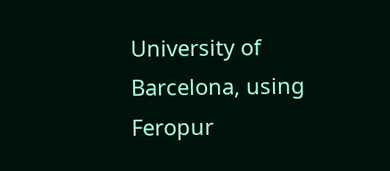University of Barcelona, using Feropur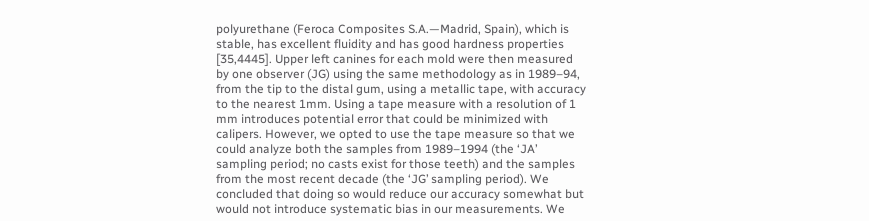polyurethane (Feroca Composites S.A.—Madrid, Spain), which is stable, has excellent fluidity and has good hardness properties [35,4445]. Upper left canines for each mold were then measured by one observer (JG) using the same methodology as in 1989–94, from the tip to the distal gum, using a metallic tape, with accuracy to the nearest 1mm. Using a tape measure with a resolution of 1 mm introduces potential error that could be minimized with calipers. However, we opted to use the tape measure so that we could analyze both the samples from 1989–1994 (the ‘JA’ sampling period; no casts exist for those teeth) and the samples from the most recent decade (the ‘JG’ sampling period). We concluded that doing so would reduce our accuracy somewhat but would not introduce systematic bias in our measurements. We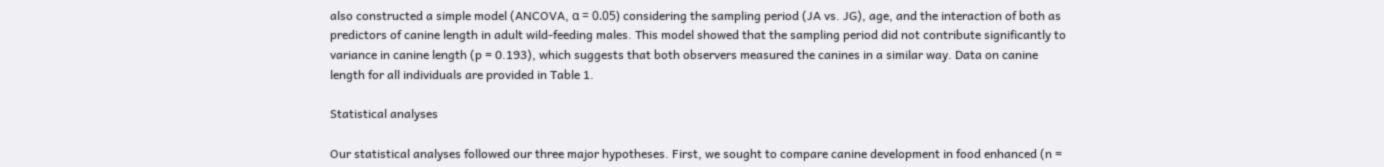also constructed a simple model (ANCOVA, α = 0.05) considering the sampling period (JA vs. JG), age, and the interaction of both as predictors of canine length in adult wild-feeding males. This model showed that the sampling period did not contribute significantly to variance in canine length (p = 0.193), which suggests that both observers measured the canines in a similar way. Data on canine length for all individuals are provided in Table 1.

Statistical analyses

Our statistical analyses followed our three major hypotheses. First, we sought to compare canine development in food enhanced (n =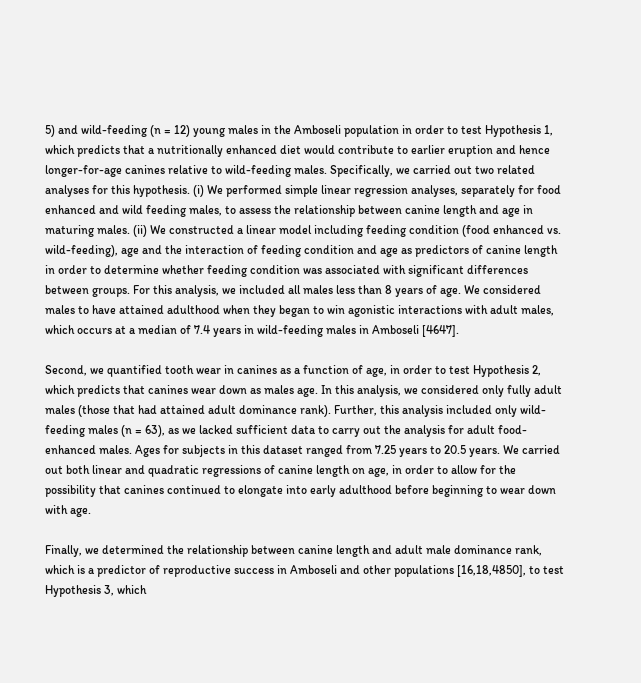5) and wild-feeding (n = 12) young males in the Amboseli population in order to test Hypothesis 1, which predicts that a nutritionally enhanced diet would contribute to earlier eruption and hence longer-for-age canines relative to wild-feeding males. Specifically, we carried out two related analyses for this hypothesis. (i) We performed simple linear regression analyses, separately for food enhanced and wild feeding males, to assess the relationship between canine length and age in maturing males. (ii) We constructed a linear model including feeding condition (food enhanced vs. wild-feeding), age and the interaction of feeding condition and age as predictors of canine length in order to determine whether feeding condition was associated with significant differences between groups. For this analysis, we included all males less than 8 years of age. We considered males to have attained adulthood when they began to win agonistic interactions with adult males, which occurs at a median of 7.4 years in wild-feeding males in Amboseli [4647].

Second, we quantified tooth wear in canines as a function of age, in order to test Hypothesis 2, which predicts that canines wear down as males age. In this analysis, we considered only fully adult males (those that had attained adult dominance rank). Further, this analysis included only wild-feeding males (n = 63), as we lacked sufficient data to carry out the analysis for adult food-enhanced males. Ages for subjects in this dataset ranged from 7.25 years to 20.5 years. We carried out both linear and quadratic regressions of canine length on age, in order to allow for the possibility that canines continued to elongate into early adulthood before beginning to wear down with age.

Finally, we determined the relationship between canine length and adult male dominance rank, which is a predictor of reproductive success in Amboseli and other populations [16,18,4850], to test Hypothesis 3, which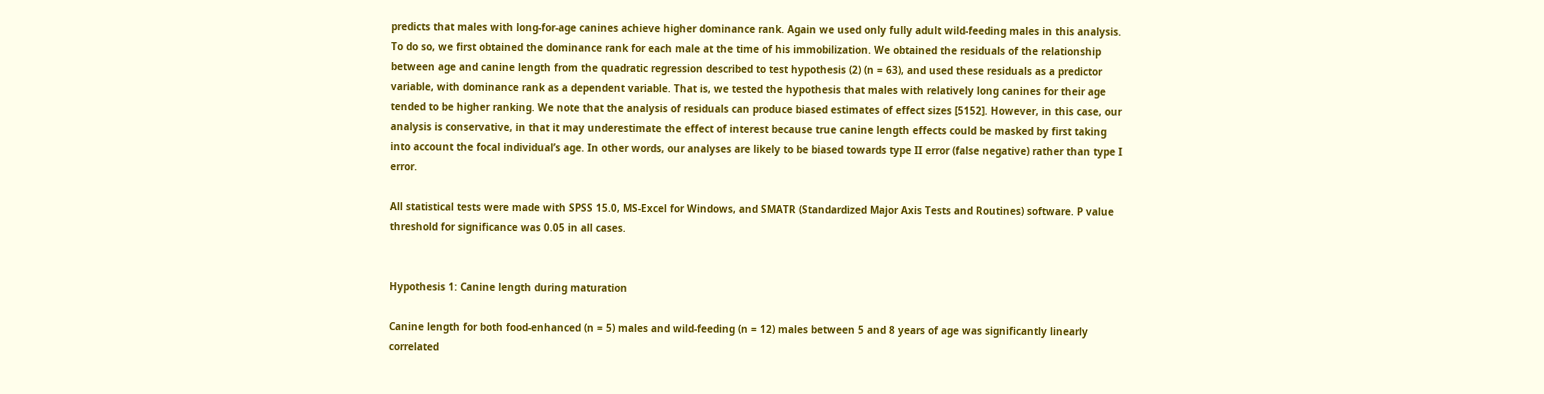predicts that males with long-for-age canines achieve higher dominance rank. Again we used only fully adult wild-feeding males in this analysis. To do so, we first obtained the dominance rank for each male at the time of his immobilization. We obtained the residuals of the relationship between age and canine length from the quadratic regression described to test hypothesis (2) (n = 63), and used these residuals as a predictor variable, with dominance rank as a dependent variable. That is, we tested the hypothesis that males with relatively long canines for their age tended to be higher ranking. We note that the analysis of residuals can produce biased estimates of effect sizes [5152]. However, in this case, our analysis is conservative, in that it may underestimate the effect of interest because true canine length effects could be masked by first taking into account the focal individual’s age. In other words, our analyses are likely to be biased towards type II error (false negative) rather than type I error.

All statistical tests were made with SPSS 15.0, MS-Excel for Windows, and SMATR (Standardized Major Axis Tests and Routines) software. P value threshold for significance was 0.05 in all cases.


Hypothesis 1: Canine length during maturation

Canine length for both food-enhanced (n = 5) males and wild-feeding (n = 12) males between 5 and 8 years of age was significantly linearly correlated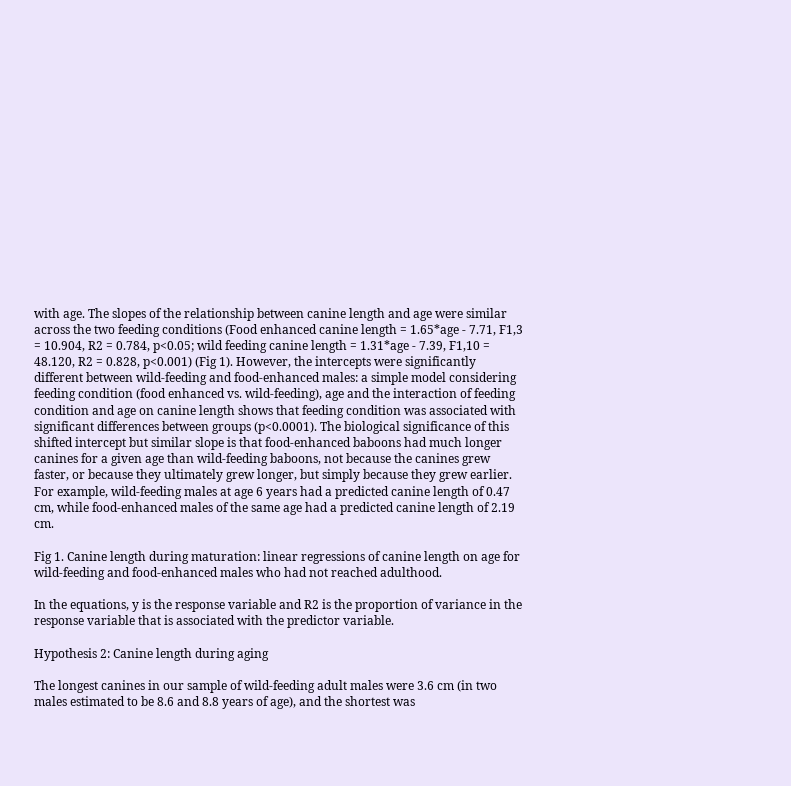with age. The slopes of the relationship between canine length and age were similar across the two feeding conditions (Food enhanced canine length = 1.65*age - 7.71, F1,3 = 10.904, R2 = 0.784, p<0.05; wild feeding canine length = 1.31*age - 7.39, F1,10 = 48.120, R2 = 0.828, p<0.001) (Fig 1). However, the intercepts were significantly different between wild-feeding and food-enhanced males: a simple model considering feeding condition (food enhanced vs. wild-feeding), age and the interaction of feeding condition and age on canine length shows that feeding condition was associated with significant differences between groups (p<0.0001). The biological significance of this shifted intercept but similar slope is that food-enhanced baboons had much longer canines for a given age than wild-feeding baboons, not because the canines grew faster, or because they ultimately grew longer, but simply because they grew earlier. For example, wild-feeding males at age 6 years had a predicted canine length of 0.47 cm, while food-enhanced males of the same age had a predicted canine length of 2.19 cm.

Fig 1. Canine length during maturation: linear regressions of canine length on age for wild-feeding and food-enhanced males who had not reached adulthood.

In the equations, y is the response variable and R2 is the proportion of variance in the response variable that is associated with the predictor variable.

Hypothesis 2: Canine length during aging

The longest canines in our sample of wild-feeding adult males were 3.6 cm (in two males estimated to be 8.6 and 8.8 years of age), and the shortest was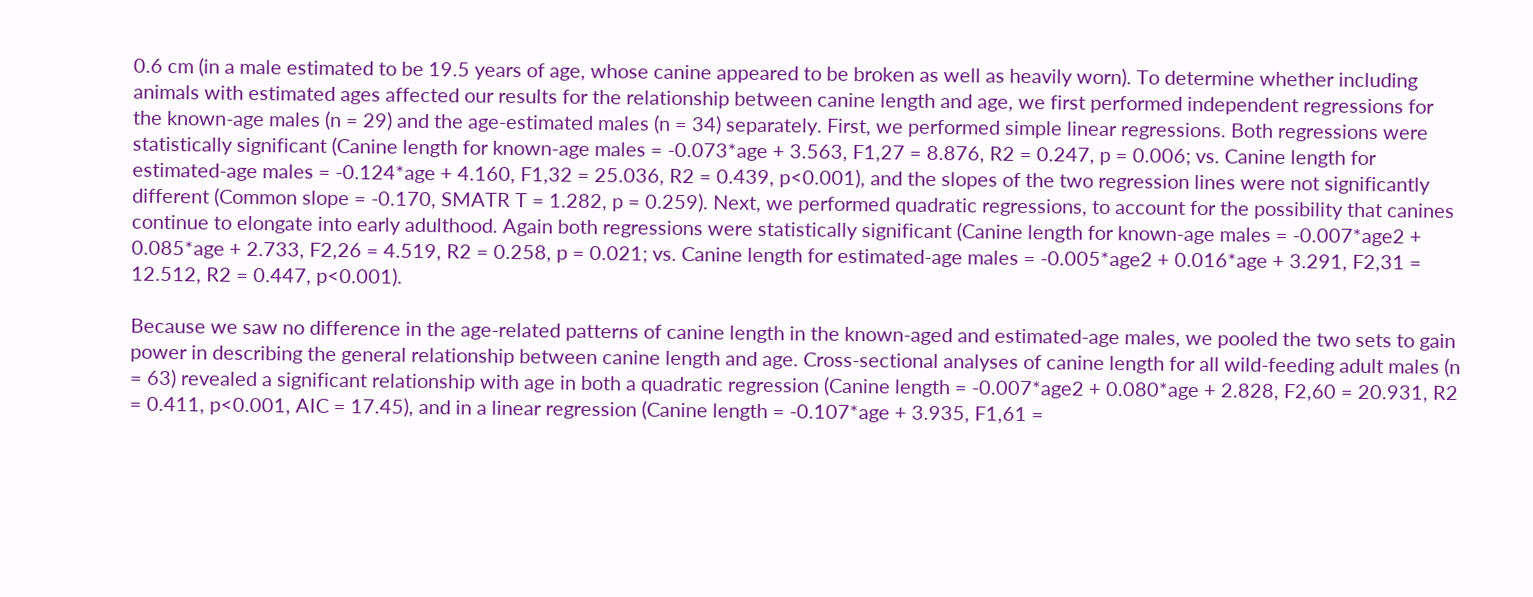0.6 cm (in a male estimated to be 19.5 years of age, whose canine appeared to be broken as well as heavily worn). To determine whether including animals with estimated ages affected our results for the relationship between canine length and age, we first performed independent regressions for the known-age males (n = 29) and the age-estimated males (n = 34) separately. First, we performed simple linear regressions. Both regressions were statistically significant (Canine length for known-age males = -0.073*age + 3.563, F1,27 = 8.876, R2 = 0.247, p = 0.006; vs. Canine length for estimated-age males = -0.124*age + 4.160, F1,32 = 25.036, R2 = 0.439, p<0.001), and the slopes of the two regression lines were not significantly different (Common slope = -0.170, SMATR T = 1.282, p = 0.259). Next, we performed quadratic regressions, to account for the possibility that canines continue to elongate into early adulthood. Again both regressions were statistically significant (Canine length for known-age males = -0.007*age2 + 0.085*age + 2.733, F2,26 = 4.519, R2 = 0.258, p = 0.021; vs. Canine length for estimated-age males = -0.005*age2 + 0.016*age + 3.291, F2,31 = 12.512, R2 = 0.447, p<0.001).

Because we saw no difference in the age-related patterns of canine length in the known-aged and estimated-age males, we pooled the two sets to gain power in describing the general relationship between canine length and age. Cross-sectional analyses of canine length for all wild-feeding adult males (n = 63) revealed a significant relationship with age in both a quadratic regression (Canine length = -0.007*age2 + 0.080*age + 2.828, F2,60 = 20.931, R2 = 0.411, p<0.001, AIC = 17.45), and in a linear regression (Canine length = -0.107*age + 3.935, F1,61 =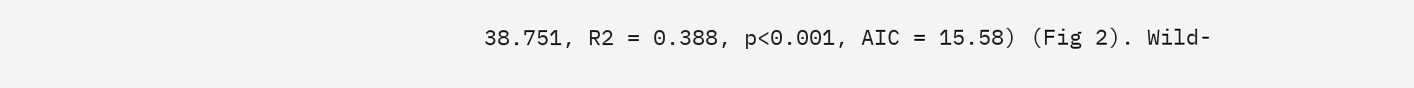38.751, R2 = 0.388, p<0.001, AIC = 15.58) (Fig 2). Wild-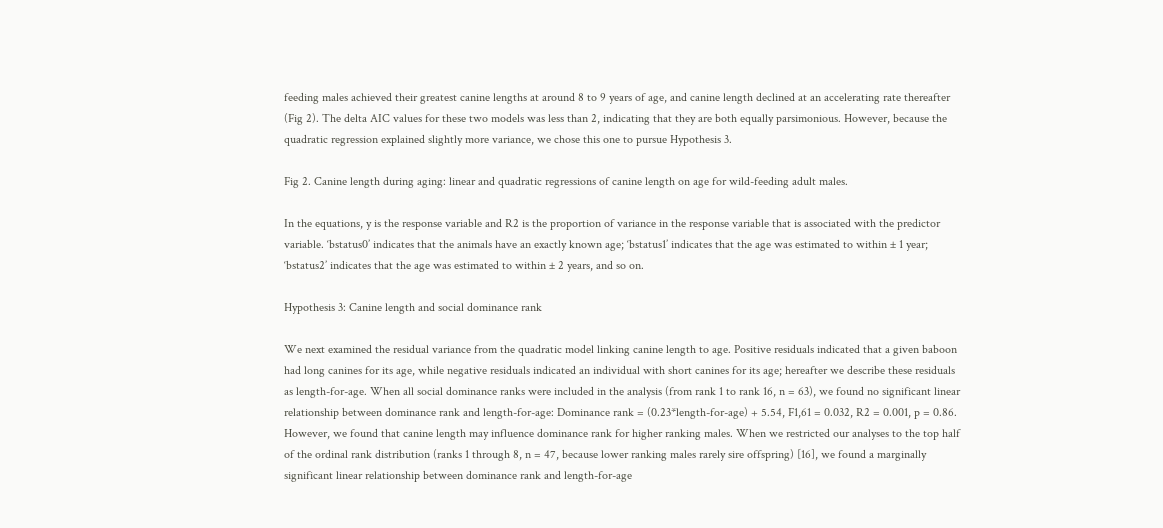feeding males achieved their greatest canine lengths at around 8 to 9 years of age, and canine length declined at an accelerating rate thereafter (Fig 2). The delta AIC values for these two models was less than 2, indicating that they are both equally parsimonious. However, because the quadratic regression explained slightly more variance, we chose this one to pursue Hypothesis 3.

Fig 2. Canine length during aging: linear and quadratic regressions of canine length on age for wild-feeding adult males.

In the equations, y is the response variable and R2 is the proportion of variance in the response variable that is associated with the predictor variable. ‘bstatus0’ indicates that the animals have an exactly known age; ‘bstatus1’ indicates that the age was estimated to within ± 1 year; ‘bstatus2’ indicates that the age was estimated to within ± 2 years, and so on.

Hypothesis 3: Canine length and social dominance rank

We next examined the residual variance from the quadratic model linking canine length to age. Positive residuals indicated that a given baboon had long canines for its age, while negative residuals indicated an individual with short canines for its age; hereafter we describe these residuals as length-for-age. When all social dominance ranks were included in the analysis (from rank 1 to rank 16, n = 63), we found no significant linear relationship between dominance rank and length-for-age: Dominance rank = (0.23*length-for-age) + 5.54, F1,61 = 0.032, R2 = 0.001, p = 0.86. However, we found that canine length may influence dominance rank for higher ranking males. When we restricted our analyses to the top half of the ordinal rank distribution (ranks 1 through 8, n = 47, because lower ranking males rarely sire offspring) [16], we found a marginally significant linear relationship between dominance rank and length-for-age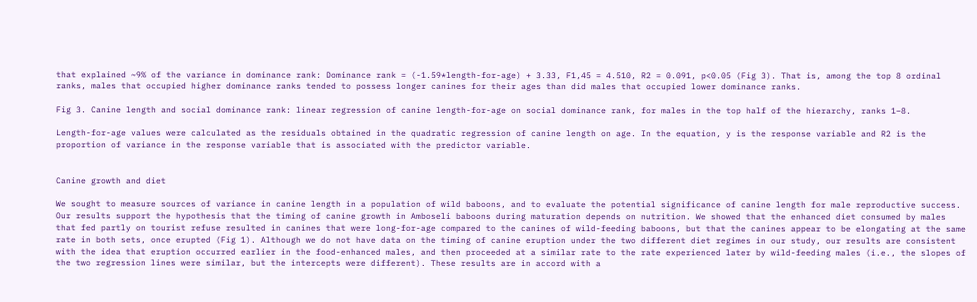that explained ~9% of the variance in dominance rank: Dominance rank = (-1.59*length-for-age) + 3.33, F1,45 = 4.510, R2 = 0.091, p<0.05 (Fig 3). That is, among the top 8 ordinal ranks, males that occupied higher dominance ranks tended to possess longer canines for their ages than did males that occupied lower dominance ranks.

Fig 3. Canine length and social dominance rank: linear regression of canine length-for-age on social dominance rank, for males in the top half of the hierarchy, ranks 1–8.

Length-for-age values were calculated as the residuals obtained in the quadratic regression of canine length on age. In the equation, y is the response variable and R2 is the proportion of variance in the response variable that is associated with the predictor variable.


Canine growth and diet

We sought to measure sources of variance in canine length in a population of wild baboons, and to evaluate the potential significance of canine length for male reproductive success. Our results support the hypothesis that the timing of canine growth in Amboseli baboons during maturation depends on nutrition. We showed that the enhanced diet consumed by males that fed partly on tourist refuse resulted in canines that were long-for-age compared to the canines of wild-feeding baboons, but that the canines appear to be elongating at the same rate in both sets, once erupted (Fig 1). Although we do not have data on the timing of canine eruption under the two different diet regimes in our study, our results are consistent with the idea that eruption occurred earlier in the food-enhanced males, and then proceeded at a similar rate to the rate experienced later by wild-feeding males (i.e., the slopes of the two regression lines were similar, but the intercepts were different). These results are in accord with a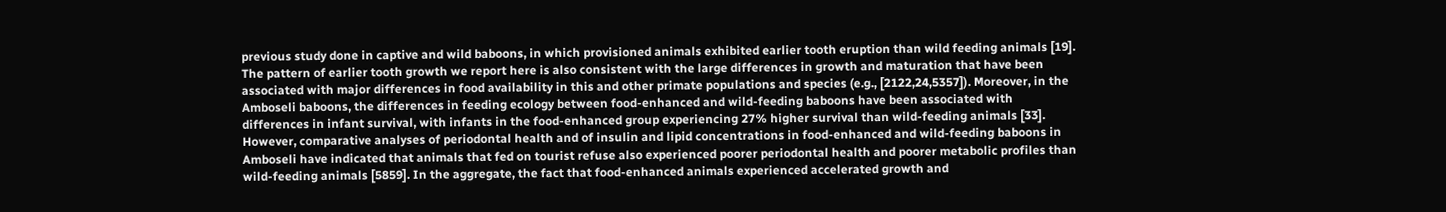previous study done in captive and wild baboons, in which provisioned animals exhibited earlier tooth eruption than wild feeding animals [19]. The pattern of earlier tooth growth we report here is also consistent with the large differences in growth and maturation that have been associated with major differences in food availability in this and other primate populations and species (e.g., [2122,24,5357]). Moreover, in the Amboseli baboons, the differences in feeding ecology between food-enhanced and wild-feeding baboons have been associated with differences in infant survival, with infants in the food-enhanced group experiencing 27% higher survival than wild-feeding animals [33]. However, comparative analyses of periodontal health and of insulin and lipid concentrations in food-enhanced and wild-feeding baboons in Amboseli have indicated that animals that fed on tourist refuse also experienced poorer periodontal health and poorer metabolic profiles than wild-feeding animals [5859]. In the aggregate, the fact that food-enhanced animals experienced accelerated growth and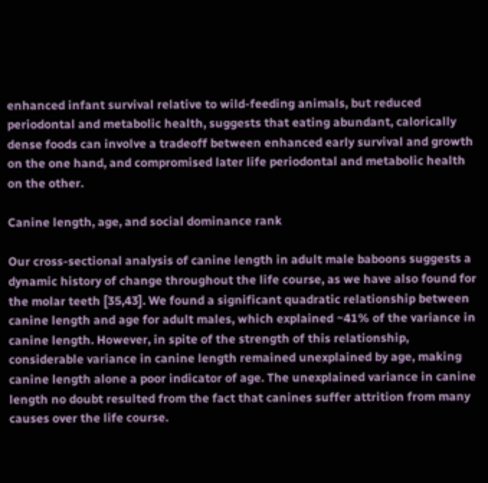enhanced infant survival relative to wild-feeding animals, but reduced periodontal and metabolic health, suggests that eating abundant, calorically dense foods can involve a tradeoff between enhanced early survival and growth on the one hand, and compromised later life periodontal and metabolic health on the other.

Canine length, age, and social dominance rank

Our cross-sectional analysis of canine length in adult male baboons suggests a dynamic history of change throughout the life course, as we have also found for the molar teeth [35,43]. We found a significant quadratic relationship between canine length and age for adult males, which explained ~41% of the variance in canine length. However, in spite of the strength of this relationship, considerable variance in canine length remained unexplained by age, making canine length alone a poor indicator of age. The unexplained variance in canine length no doubt resulted from the fact that canines suffer attrition from many causes over the life course.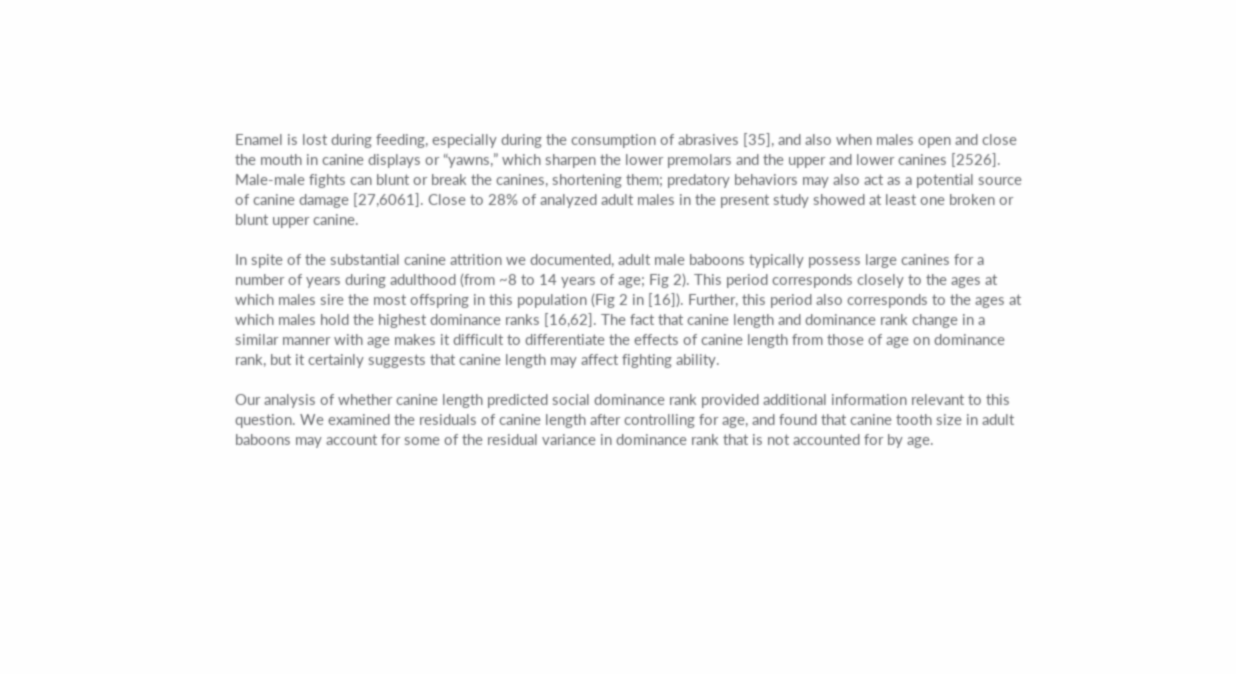Enamel is lost during feeding, especially during the consumption of abrasives [35], and also when males open and close the mouth in canine displays or “yawns,” which sharpen the lower premolars and the upper and lower canines [2526]. Male-male fights can blunt or break the canines, shortening them; predatory behaviors may also act as a potential source of canine damage [27,6061]. Close to 28% of analyzed adult males in the present study showed at least one broken or blunt upper canine.

In spite of the substantial canine attrition we documented, adult male baboons typically possess large canines for a number of years during adulthood (from ~8 to 14 years of age; Fig 2). This period corresponds closely to the ages at which males sire the most offspring in this population (Fig 2 in [16]). Further, this period also corresponds to the ages at which males hold the highest dominance ranks [16,62]. The fact that canine length and dominance rank change in a similar manner with age makes it difficult to differentiate the effects of canine length from those of age on dominance rank, but it certainly suggests that canine length may affect fighting ability.

Our analysis of whether canine length predicted social dominance rank provided additional information relevant to this question. We examined the residuals of canine length after controlling for age, and found that canine tooth size in adult baboons may account for some of the residual variance in dominance rank that is not accounted for by age.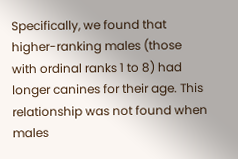Specifically, we found that higher-ranking males (those with ordinal ranks 1 to 8) had longer canines for their age. This relationship was not found when males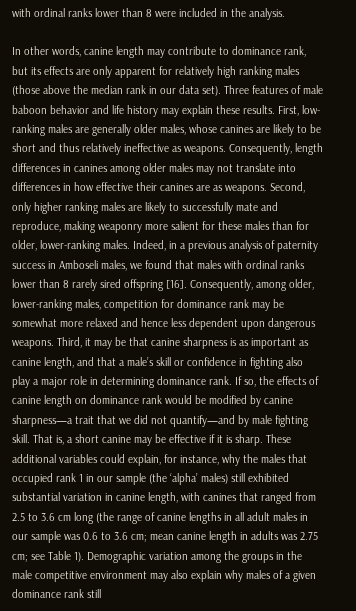with ordinal ranks lower than 8 were included in the analysis.

In other words, canine length may contribute to dominance rank, but its effects are only apparent for relatively high ranking males (those above the median rank in our data set). Three features of male baboon behavior and life history may explain these results. First, low-ranking males are generally older males, whose canines are likely to be short and thus relatively ineffective as weapons. Consequently, length differences in canines among older males may not translate into differences in how effective their canines are as weapons. Second, only higher ranking males are likely to successfully mate and reproduce, making weaponry more salient for these males than for older, lower-ranking males. Indeed, in a previous analysis of paternity success in Amboseli males, we found that males with ordinal ranks lower than 8 rarely sired offspring [16]. Consequently, among older, lower-ranking males, competition for dominance rank may be somewhat more relaxed and hence less dependent upon dangerous weapons. Third, it may be that canine sharpness is as important as canine length, and that a male’s skill or confidence in fighting also play a major role in determining dominance rank. If so, the effects of canine length on dominance rank would be modified by canine sharpness—a trait that we did not quantify—and by male fighting skill. That is, a short canine may be effective if it is sharp. These additional variables could explain, for instance, why the males that occupied rank 1 in our sample (the ‘alpha’ males) still exhibited substantial variation in canine length, with canines that ranged from 2.5 to 3.6 cm long (the range of canine lengths in all adult males in our sample was 0.6 to 3.6 cm; mean canine length in adults was 2.75 cm; see Table 1). Demographic variation among the groups in the male competitive environment may also explain why males of a given dominance rank still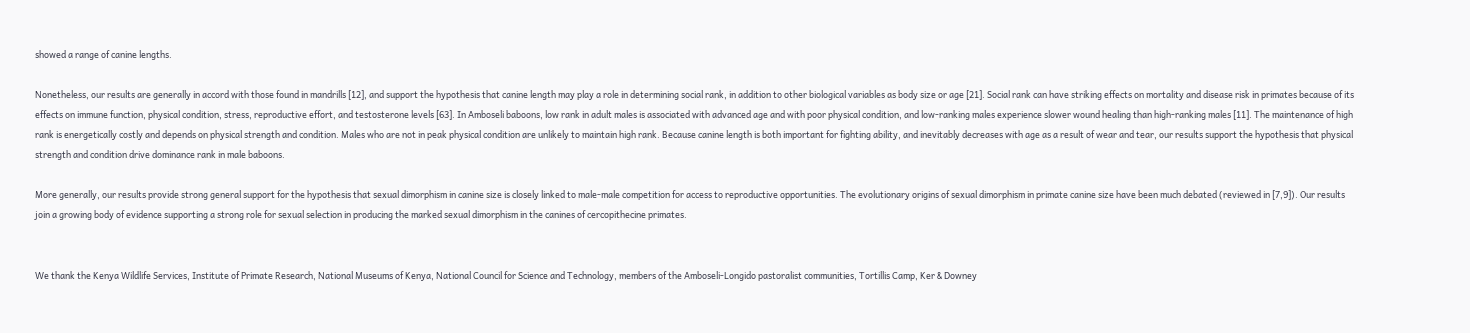showed a range of canine lengths.

Nonetheless, our results are generally in accord with those found in mandrills [12], and support the hypothesis that canine length may play a role in determining social rank, in addition to other biological variables as body size or age [21]. Social rank can have striking effects on mortality and disease risk in primates because of its effects on immune function, physical condition, stress, reproductive effort, and testosterone levels [63]. In Amboseli baboons, low rank in adult males is associated with advanced age and with poor physical condition, and low-ranking males experience slower wound healing than high-ranking males [11]. The maintenance of high rank is energetically costly and depends on physical strength and condition. Males who are not in peak physical condition are unlikely to maintain high rank. Because canine length is both important for fighting ability, and inevitably decreases with age as a result of wear and tear, our results support the hypothesis that physical strength and condition drive dominance rank in male baboons.

More generally, our results provide strong general support for the hypothesis that sexual dimorphism in canine size is closely linked to male-male competition for access to reproductive opportunities. The evolutionary origins of sexual dimorphism in primate canine size have been much debated (reviewed in [7,9]). Our results join a growing body of evidence supporting a strong role for sexual selection in producing the marked sexual dimorphism in the canines of cercopithecine primates.


We thank the Kenya Wildlife Services, Institute of Primate Research, National Museums of Kenya, National Council for Science and Technology, members of the Amboseli-Longido pastoralist communities, Tortillis Camp, Ker & Downey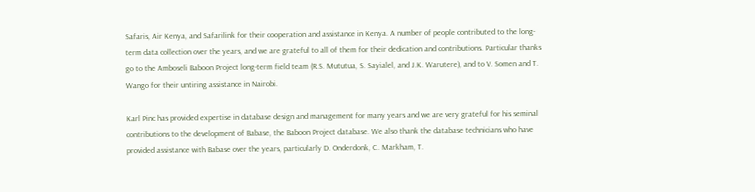Safaris, Air Kenya, and Safarilink for their cooperation and assistance in Kenya. A number of people contributed to the long-term data collection over the years, and we are grateful to all of them for their dedication and contributions. Particular thanks go to the Amboseli Baboon Project long-term field team (R.S. Mututua, S. Sayialel, and J.K. Warutere), and to V. Somen and T. Wango for their untiring assistance in Nairobi.

Karl Pinc has provided expertise in database design and management for many years and we are very grateful for his seminal contributions to the development of Babase, the Baboon Project database. We also thank the database technicians who have provided assistance with Babase over the years, particularly D. Onderdonk, C. Markham, T.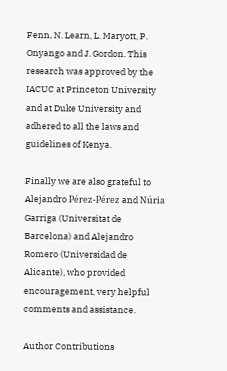Fenn, N. Learn, L. Maryott, P. Onyango and J. Gordon. This research was approved by the IACUC at Princeton University and at Duke University and adhered to all the laws and guidelines of Kenya.

Finally we are also grateful to Alejandro Pérez-Pérez and Núria Garriga (Universitat de Barcelona) and Alejandro Romero (Universidad de Alicante), who provided encouragement, very helpful comments and assistance.

Author Contributions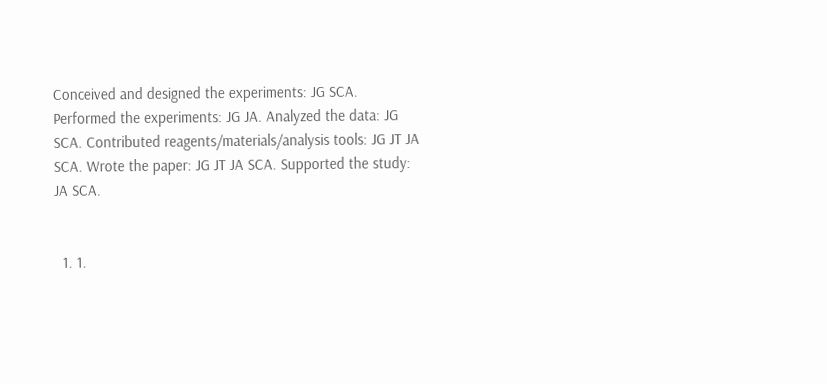Conceived and designed the experiments: JG SCA. Performed the experiments: JG JA. Analyzed the data: JG SCA. Contributed reagents/materials/analysis tools: JG JT JA SCA. Wrote the paper: JG JT JA SCA. Supported the study: JA SCA.


  1. 1.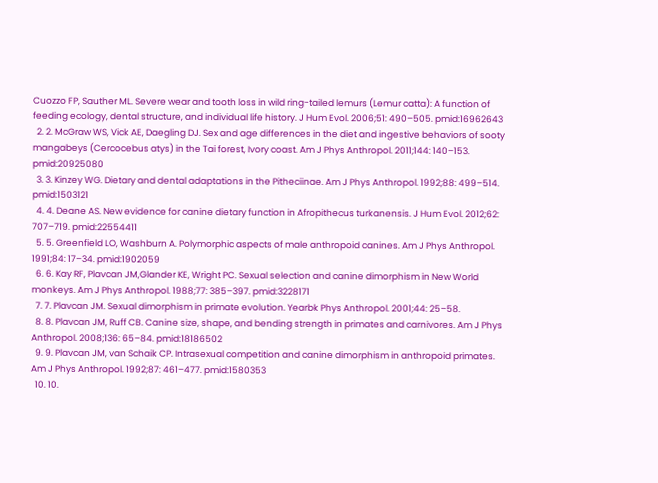Cuozzo FP, Sauther ML. Severe wear and tooth loss in wild ring-tailed lemurs (Lemur catta): A function of feeding ecology, dental structure, and individual life history. J Hum Evol. 2006;51: 490–505. pmid:16962643
  2. 2. McGraw WS, Vick AE, Daegling DJ. Sex and age differences in the diet and ingestive behaviors of sooty mangabeys (Cercocebus atys) in the Tai forest, Ivory coast. Am J Phys Anthropol. 2011;144: 140–153. pmid:20925080
  3. 3. Kinzey WG. Dietary and dental adaptations in the Pitheciinae. Am J Phys Anthropol. 1992;88: 499–514. pmid:1503121
  4. 4. Deane AS. New evidence for canine dietary function in Afropithecus turkanensis. J Hum Evol. 2012;62: 707–719. pmid:22554411
  5. 5. Greenfield LO, Washburn A. Polymorphic aspects of male anthropoid canines. Am J Phys Anthropol. 1991;84: 17–34. pmid:1902059
  6. 6. Kay RF, Plavcan JM,Glander KE, Wright PC. Sexual selection and canine dimorphism in New World monkeys. Am J Phys Anthropol. 1988;77: 385–397. pmid:3228171
  7. 7. Plavcan JM. Sexual dimorphism in primate evolution. Yearbk Phys Anthropol. 2001;44: 25–58.
  8. 8. Plavcan JM, Ruff CB. Canine size, shape, and bending strength in primates and carnivores. Am J Phys Anthropol. 2008;136: 65–84. pmid:18186502
  9. 9. Plavcan JM, van Schaik CP. Intrasexual competition and canine dimorphism in anthropoid primates. Am J Phys Anthropol. 1992;87: 461–477. pmid:1580353
  10. 10.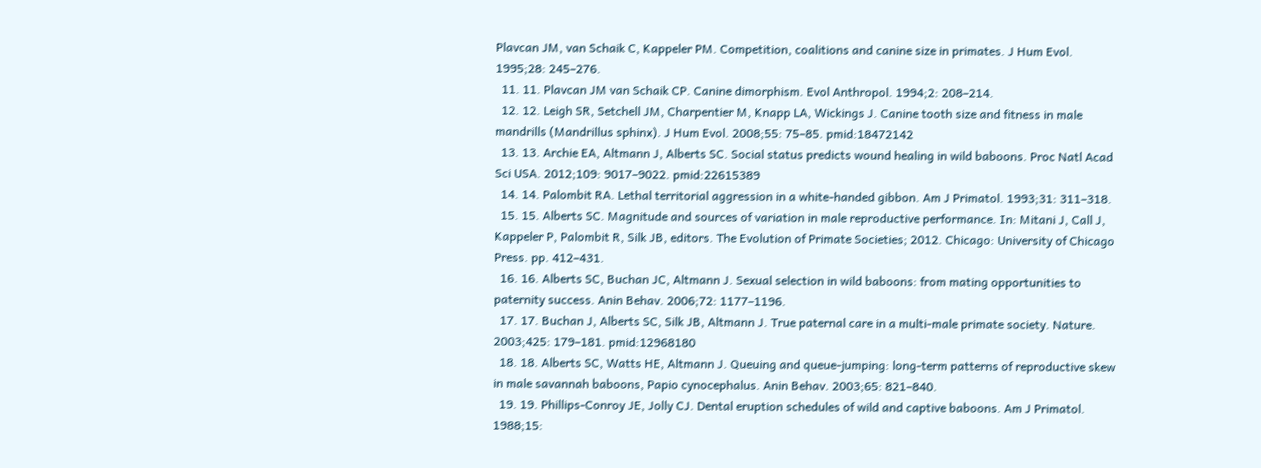Plavcan JM, van Schaik C, Kappeler PM. Competition, coalitions and canine size in primates. J Hum Evol. 1995;28: 245–276.
  11. 11. Plavcan JM van Schaik CP. Canine dimorphism. Evol Anthropol. 1994;2: 208–214.
  12. 12. Leigh SR, Setchell JM, Charpentier M, Knapp LA, Wickings J. Canine tooth size and fitness in male mandrills (Mandrillus sphinx). J Hum Evol. 2008;55: 75–85. pmid:18472142
  13. 13. Archie EA, Altmann J, Alberts SC. Social status predicts wound healing in wild baboons. Proc Natl Acad Sci USA. 2012;109: 9017–9022. pmid:22615389
  14. 14. Palombit RA. Lethal territorial aggression in a white-handed gibbon. Am J Primatol. 1993;31: 311–318.
  15. 15. Alberts SC. Magnitude and sources of variation in male reproductive performance. In: Mitani J, Call J, Kappeler P, Palombit R, Silk JB, editors. The Evolution of Primate Societies; 2012. Chicago: University of Chicago Press. pp. 412–431.
  16. 16. Alberts SC, Buchan JC, Altmann J. Sexual selection in wild baboons: from mating opportunities to paternity success. Anin Behav. 2006;72: 1177–1196.
  17. 17. Buchan J, Alberts SC, Silk JB, Altmann J. True paternal care in a multi-male primate society. Nature. 2003;425: 179–181. pmid:12968180
  18. 18. Alberts SC, Watts HE, Altmann J. Queuing and queue-jumping: long-term patterns of reproductive skew in male savannah baboons, Papio cynocephalus. Anin Behav. 2003;65: 821–840.
  19. 19. Phillips-Conroy JE, Jolly CJ. Dental eruption schedules of wild and captive baboons. Am J Primatol. 1988;15: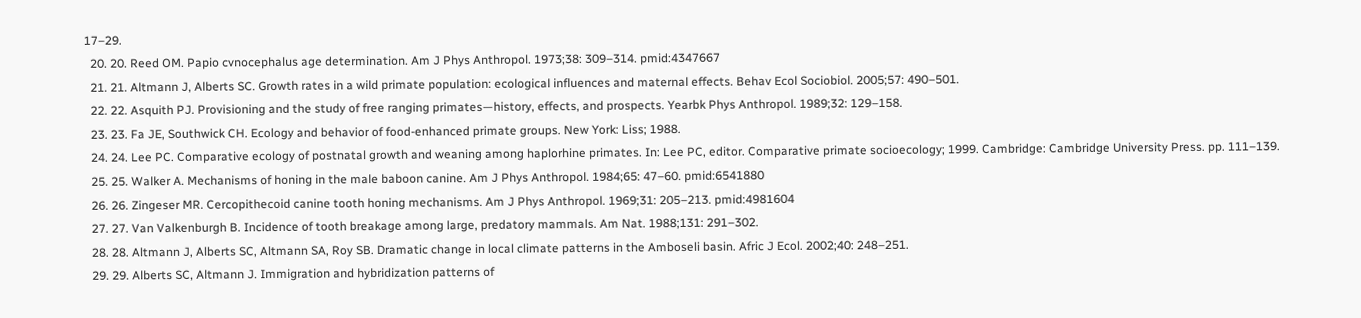17–29.
  20. 20. Reed OM. Papio cvnocephalus age determination. Am J Phys Anthropol. 1973;38: 309–314. pmid:4347667
  21. 21. Altmann J, Alberts SC. Growth rates in a wild primate population: ecological influences and maternal effects. Behav Ecol Sociobiol. 2005;57: 490–501.
  22. 22. Asquith PJ. Provisioning and the study of free ranging primates—history, effects, and prospects. Yearbk Phys Anthropol. 1989;32: 129–158.
  23. 23. Fa JE, Southwick CH. Ecology and behavior of food-enhanced primate groups. New York: Liss; 1988.
  24. 24. Lee PC. Comparative ecology of postnatal growth and weaning among haplorhine primates. In: Lee PC, editor. Comparative primate socioecology; 1999. Cambridge: Cambridge University Press. pp. 111–139.
  25. 25. Walker A. Mechanisms of honing in the male baboon canine. Am J Phys Anthropol. 1984;65: 47–60. pmid:6541880
  26. 26. Zingeser MR. Cercopithecoid canine tooth honing mechanisms. Am J Phys Anthropol. 1969;31: 205–213. pmid:4981604
  27. 27. Van Valkenburgh B. Incidence of tooth breakage among large, predatory mammals. Am Nat. 1988;131: 291–302.
  28. 28. Altmann J, Alberts SC, Altmann SA, Roy SB. Dramatic change in local climate patterns in the Amboseli basin. Afric J Ecol. 2002;40: 248–251.
  29. 29. Alberts SC, Altmann J. Immigration and hybridization patterns of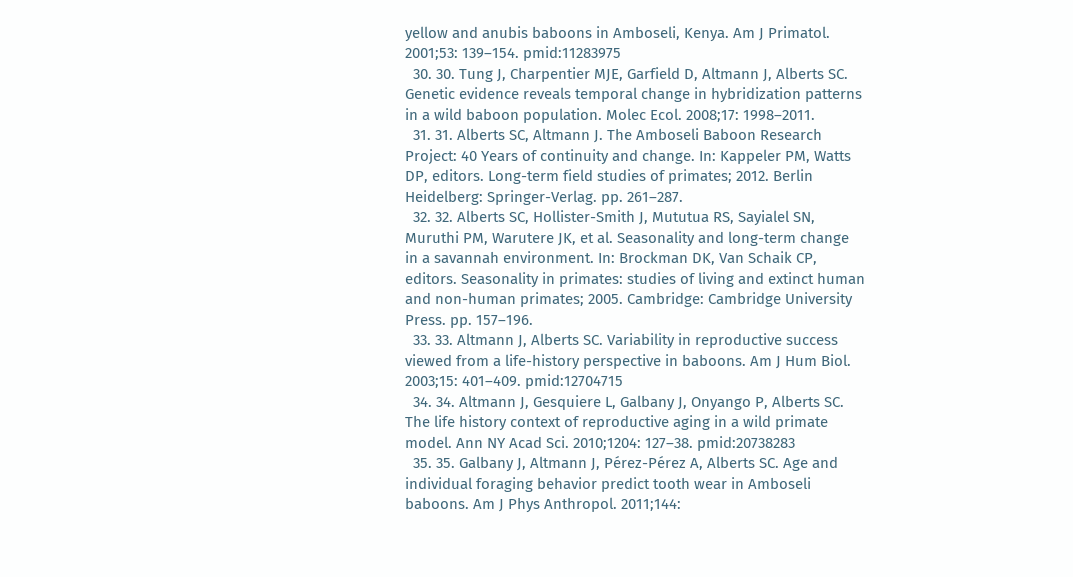yellow and anubis baboons in Amboseli, Kenya. Am J Primatol. 2001;53: 139–154. pmid:11283975
  30. 30. Tung J, Charpentier MJE, Garfield D, Altmann J, Alberts SC. Genetic evidence reveals temporal change in hybridization patterns in a wild baboon population. Molec Ecol. 2008;17: 1998–2011.
  31. 31. Alberts SC, Altmann J. The Amboseli Baboon Research Project: 40 Years of continuity and change. In: Kappeler PM, Watts DP, editors. Long-term field studies of primates; 2012. Berlin Heidelberg: Springer-Verlag. pp. 261–287.
  32. 32. Alberts SC, Hollister-Smith J, Mututua RS, Sayialel SN, Muruthi PM, Warutere JK, et al. Seasonality and long-term change in a savannah environment. In: Brockman DK, Van Schaik CP, editors. Seasonality in primates: studies of living and extinct human and non-human primates; 2005. Cambridge: Cambridge University Press. pp. 157–196.
  33. 33. Altmann J, Alberts SC. Variability in reproductive success viewed from a life-history perspective in baboons. Am J Hum Biol. 2003;15: 401–409. pmid:12704715
  34. 34. Altmann J, Gesquiere L, Galbany J, Onyango P, Alberts SC. The life history context of reproductive aging in a wild primate model. Ann NY Acad Sci. 2010;1204: 127–38. pmid:20738283
  35. 35. Galbany J, Altmann J, Pérez-Pérez A, Alberts SC. Age and individual foraging behavior predict tooth wear in Amboseli baboons. Am J Phys Anthropol. 2011;144: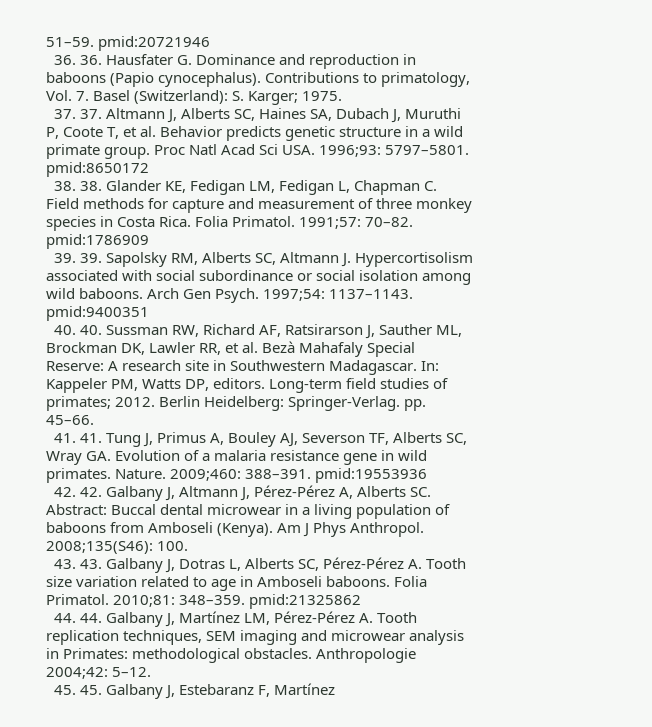51–59. pmid:20721946
  36. 36. Hausfater G. Dominance and reproduction in baboons (Papio cynocephalus). Contributions to primatology, Vol. 7. Basel (Switzerland): S. Karger; 1975.
  37. 37. Altmann J, Alberts SC, Haines SA, Dubach J, Muruthi P, Coote T, et al. Behavior predicts genetic structure in a wild primate group. Proc Natl Acad Sci USA. 1996;93: 5797–5801. pmid:8650172
  38. 38. Glander KE, Fedigan LM, Fedigan L, Chapman C. Field methods for capture and measurement of three monkey species in Costa Rica. Folia Primatol. 1991;57: 70–82. pmid:1786909
  39. 39. Sapolsky RM, Alberts SC, Altmann J. Hypercortisolism associated with social subordinance or social isolation among wild baboons. Arch Gen Psych. 1997;54: 1137–1143. pmid:9400351
  40. 40. Sussman RW, Richard AF, Ratsirarson J, Sauther ML, Brockman DK, Lawler RR, et al. Bezà Mahafaly Special Reserve: A research site in Southwestern Madagascar. In: Kappeler PM, Watts DP, editors. Long-term field studies of primates; 2012. Berlin Heidelberg: Springer-Verlag. pp. 45–66.
  41. 41. Tung J, Primus A, Bouley AJ, Severson TF, Alberts SC, Wray GA. Evolution of a malaria resistance gene in wild primates. Nature. 2009;460: 388–391. pmid:19553936
  42. 42. Galbany J, Altmann J, Pérez-Pérez A, Alberts SC. Abstract: Buccal dental microwear in a living population of baboons from Amboseli (Kenya). Am J Phys Anthropol. 2008;135(S46): 100.
  43. 43. Galbany J, Dotras L, Alberts SC, Pérez-Pérez A. Tooth size variation related to age in Amboseli baboons. Folia Primatol. 2010;81: 348–359. pmid:21325862
  44. 44. Galbany J, Martínez LM, Pérez-Pérez A. Tooth replication techniques, SEM imaging and microwear analysis in Primates: methodological obstacles. Anthropologie 2004;42: 5–12.
  45. 45. Galbany J, Estebaranz F, Martínez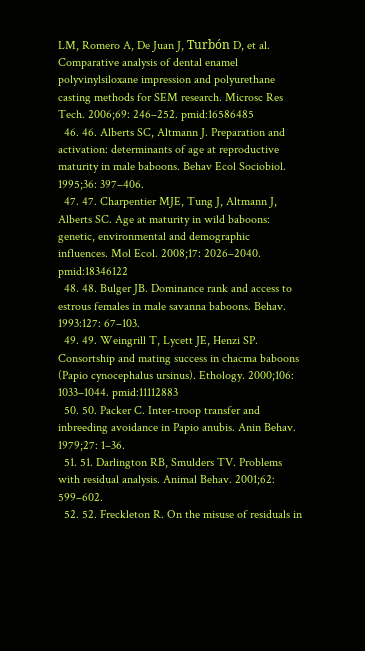LM, Romero A, De Juan J, Turbón D, et al. Comparative analysis of dental enamel polyvinylsiloxane impression and polyurethane casting methods for SEM research. Microsc Res Tech. 2006;69: 246–252. pmid:16586485
  46. 46. Alberts SC, Altmann J. Preparation and activation: determinants of age at reproductive maturity in male baboons. Behav Ecol Sociobiol. 1995;36: 397–406.
  47. 47. Charpentier MJE, Tung J, Altmann J, Alberts SC. Age at maturity in wild baboons: genetic, environmental and demographic influences. Mol Ecol. 2008;17: 2026–2040. pmid:18346122
  48. 48. Bulger JB. Dominance rank and access to estrous females in male savanna baboons. Behav. 1993:127: 67–103.
  49. 49. Weingrill T, Lycett JE, Henzi SP. Consortship and mating success in chacma baboons (Papio cynocephalus ursinus). Ethology. 2000;106: 1033–1044. pmid:11112883
  50. 50. Packer C. Inter-troop transfer and inbreeding avoidance in Papio anubis. Anin Behav. 1979;27: 1–36.
  51. 51. Darlington RB, Smulders TV. Problems with residual analysis. Animal Behav. 2001;62: 599–602.
  52. 52. Freckleton R. On the misuse of residuals in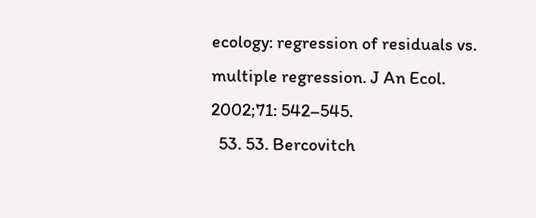ecology: regression of residuals vs. multiple regression. J An Ecol. 2002;71: 542–545.
  53. 53. Bercovitch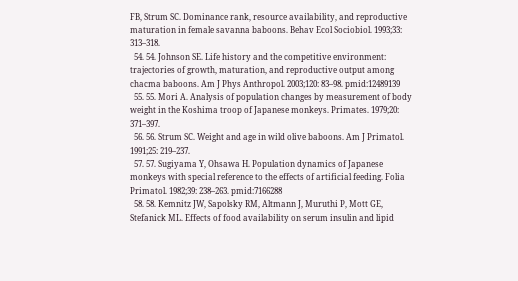FB, Strum SC. Dominance rank, resource availability, and reproductive maturation in female savanna baboons. Behav Ecol Sociobiol. 1993;33: 313–318.
  54. 54. Johnson SE. Life history and the competitive environment: trajectories of growth, maturation, and reproductive output among chacma baboons. Am J Phys Anthropol. 2003;120: 83–98. pmid:12489139
  55. 55. Mori A. Analysis of population changes by measurement of body weight in the Koshima troop of Japanese monkeys. Primates. 1979;20: 371–397.
  56. 56. Strum SC. Weight and age in wild olive baboons. Am J Primatol. 1991;25: 219–237.
  57. 57. Sugiyama Y, Ohsawa H. Population dynamics of Japanese monkeys with special reference to the effects of artificial feeding. Folia Primatol. 1982;39: 238–263. pmid:7166288
  58. 58. Kemnitz JW, Sapolsky RM, Altmann J, Muruthi P, Mott GE, Stefanick ML. Effects of food availability on serum insulin and lipid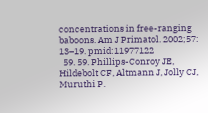concentrations in free-ranging baboons. Am J Primatol. 2002;57: 13–19. pmid:11977122
  59. 59. Phillips-Conroy JE, Hildebolt CF, Altmann J, Jolly CJ, Muruthi P.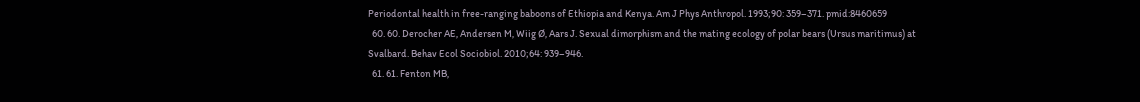Periodontal health in free-ranging baboons of Ethiopia and Kenya. Am J Phys Anthropol. 1993;90: 359–371. pmid:8460659
  60. 60. Derocher AE, Andersen M, Wiig Ø, Aars J. Sexual dimorphism and the mating ecology of polar bears (Ursus maritimus) at Svalbard. Behav Ecol Sociobiol. 2010;64: 939–946.
  61. 61. Fenton MB,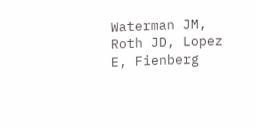Waterman JM, Roth JD, Lopez E, Fienberg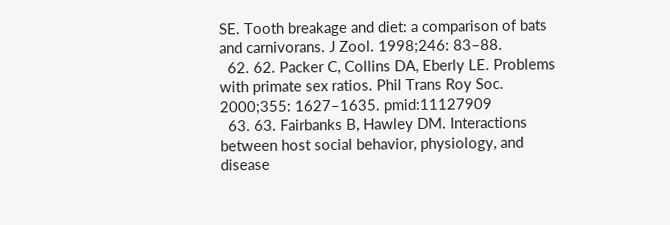SE. Tooth breakage and diet: a comparison of bats and carnivorans. J Zool. 1998;246: 83–88.
  62. 62. Packer C, Collins DA, Eberly LE. Problems with primate sex ratios. Phil Trans Roy Soc. 2000;355: 1627–1635. pmid:11127909
  63. 63. Fairbanks B, Hawley DM. Interactions between host social behavior, physiology, and disease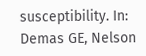susceptibility. In: Demas GE, Nelson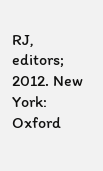RJ, editors; 2012. New York: Oxford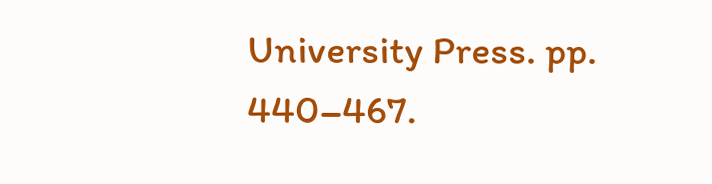University Press. pp. 440–467.